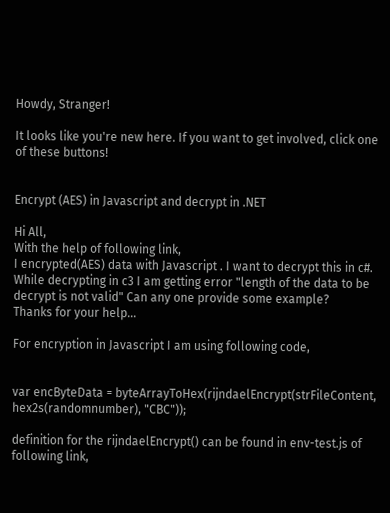Howdy, Stranger!

It looks like you're new here. If you want to get involved, click one of these buttons!


Encrypt (AES) in Javascript and decrypt in .NET

Hi All,
With the help of following link,
I encrypted(AES) data with Javascript . I want to decrypt this in c#. While decrypting in c3 I am getting error "length of the data to be decrypt is not valid" Can any one provide some example?
Thanks for your help...

For encryption in Javascript I am using following code,


var encByteData = byteArrayToHex(rijndaelEncrypt(strFileContent, hex2s(randomnumber), "CBC"));

definition for the rijndaelEncrypt() can be found in env-test.js of following link,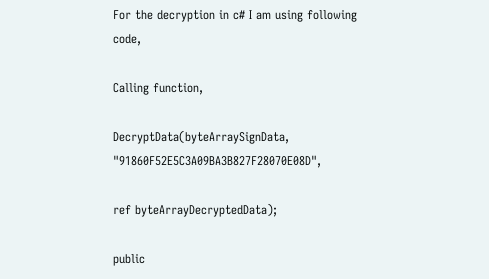For the decryption in c# I am using following code,

Calling function,

DecryptData(byteArraySignData, "91860F52E5C3A09BA3B827F28070E08D",

ref byteArrayDecryptedData);

public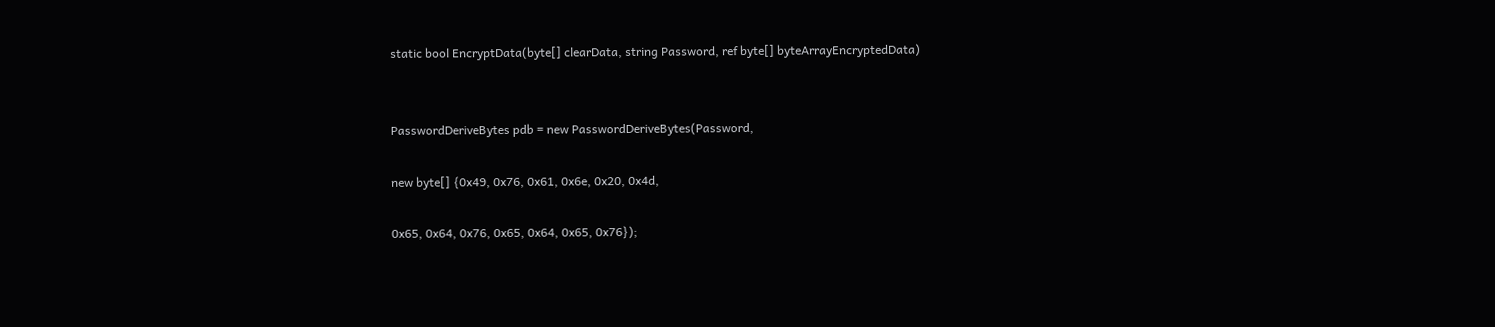static bool EncryptData(byte[] clearData, string Password, ref byte[] byteArrayEncryptedData)


PasswordDeriveBytes pdb = new PasswordDeriveBytes(Password,

new byte[] {0x49, 0x76, 0x61, 0x6e, 0x20, 0x4d,

0x65, 0x64, 0x76, 0x65, 0x64, 0x65, 0x76});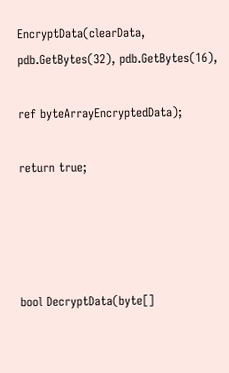EncryptData(clearData, pdb.GetBytes(32), pdb.GetBytes(16),

ref byteArrayEncryptedData);

return true;




bool DecryptData(byte[]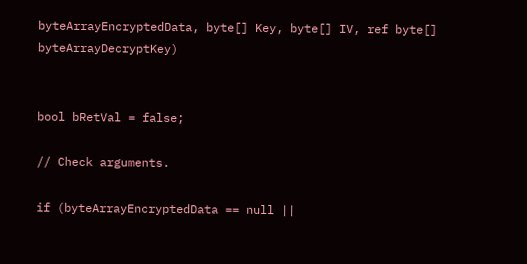byteArrayEncryptedData, byte[] Key, byte[] IV, ref byte[] byteArrayDecryptKey)


bool bRetVal = false;

// Check arguments.

if (byteArrayEncryptedData == null ||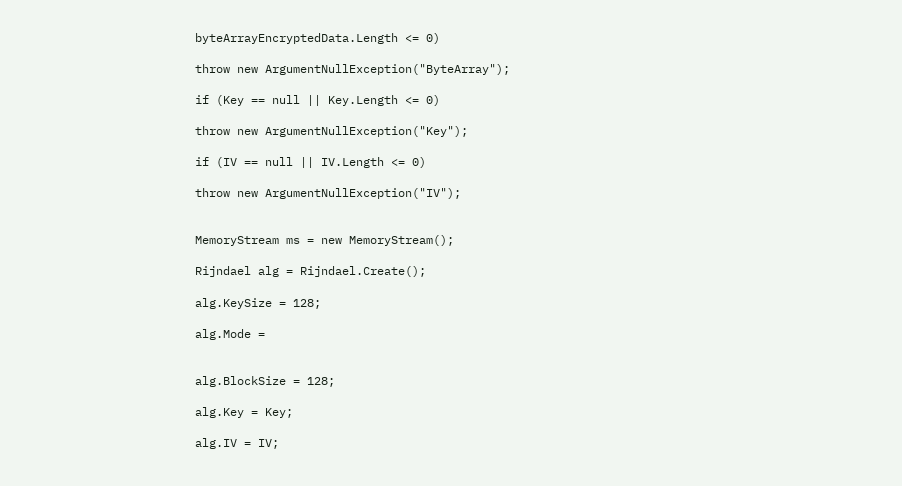byteArrayEncryptedData.Length <= 0)

throw new ArgumentNullException("ByteArray");

if (Key == null || Key.Length <= 0)

throw new ArgumentNullException("Key");

if (IV == null || IV.Length <= 0)

throw new ArgumentNullException("IV");


MemoryStream ms = new MemoryStream();

Rijndael alg = Rijndael.Create();

alg.KeySize = 128;

alg.Mode =


alg.BlockSize = 128;

alg.Key = Key;

alg.IV = IV;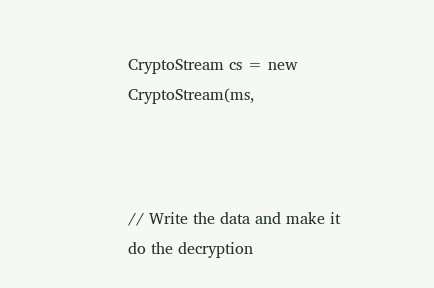CryptoStream cs = new CryptoStream(ms,



// Write the data and make it do the decryption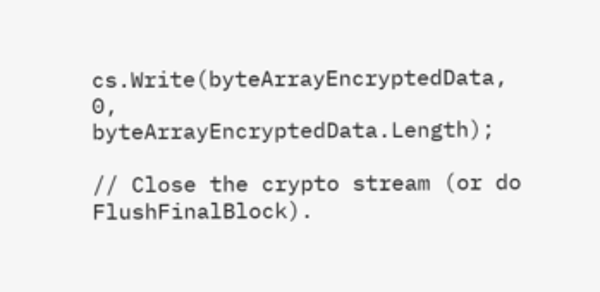cs.Write(byteArrayEncryptedData, 0, byteArrayEncryptedData.Length);

// Close the crypto stream (or do FlushFinalBlock).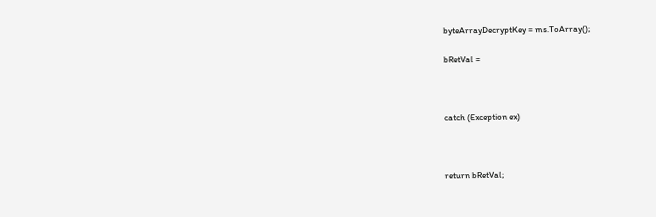byteArrayDecryptKey = ms.ToArray();

bRetVal =



catch (Exception ex)



return bRetVal;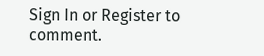Sign In or Register to comment.